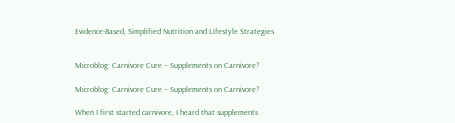Evidence-Based, Simplified Nutrition and Lifestyle Strategies


Microblog: Carnivore Cure – Supplements on Carnivore?

Microblog: Carnivore Cure – Supplements on Carnivore?

When I first started carnivore, I heard that supplements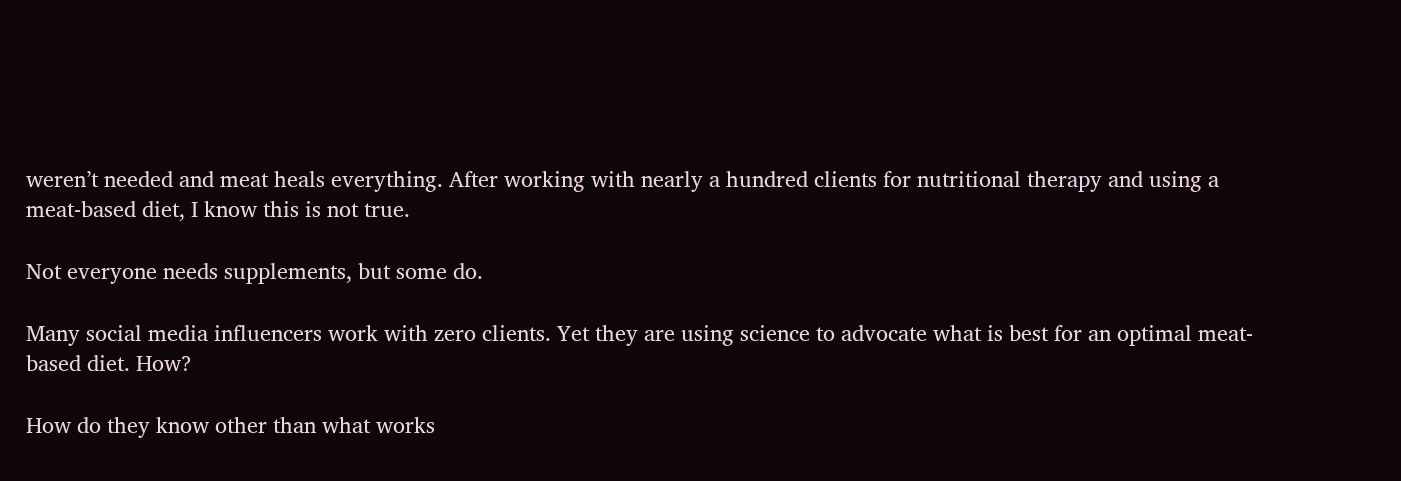weren’t needed and meat heals everything. After working with nearly a hundred clients for nutritional therapy and using a meat-based diet, I know this is not true.

Not everyone needs supplements, but some do.

Many social media influencers work with zero clients. Yet they are using science to advocate what is best for an optimal meat-based diet. How?

How do they know other than what works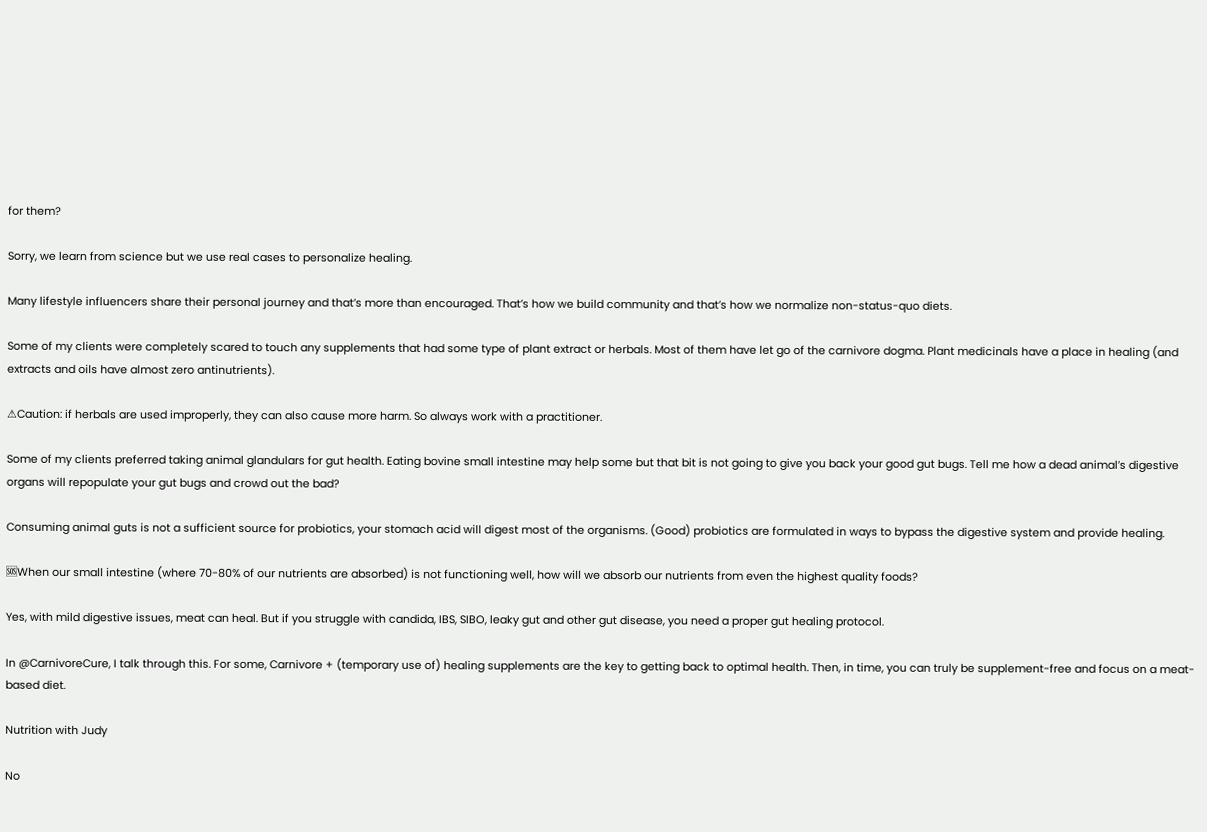for them?

Sorry, we learn from science but we use real cases to personalize healing.

Many lifestyle influencers share their personal journey and that’s more than encouraged. That’s how we build community and that’s how we normalize non-status-quo diets.

Some of my clients were completely scared to touch any supplements that had some type of plant extract or herbals. Most of them have let go of the carnivore dogma. Plant medicinals have a place in healing (and extracts and oils have almost zero antinutrients).

⚠Caution: if herbals are used improperly, they can also cause more harm. So always work with a practitioner.

Some of my clients preferred taking animal glandulars for gut health. Eating bovine small intestine may help some but that bit is not going to give you back your good gut bugs. Tell me how a dead animal’s digestive organs will repopulate your gut bugs and crowd out the bad?

Consuming animal guts is not a sufficient source for probiotics, your stomach acid will digest most of the organisms. (Good) probiotics are formulated in ways to bypass the digestive system and provide healing.

🆘When our small intestine (where 70-80% of our nutrients are absorbed) is not functioning well, how will we absorb our nutrients from even the highest quality foods?

Yes, with mild digestive issues, meat can heal. But if you struggle with candida, IBS, SIBO, leaky gut and other gut disease, you need a proper gut healing protocol.

In @CarnivoreCure, I talk through this. For some, Carnivore + (temporary use of) healing supplements are the key to getting back to optimal health. Then, in time, you can truly be supplement-free and focus on a meat-based diet.

Nutrition with Judy

No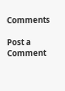Comments

Post a Comment